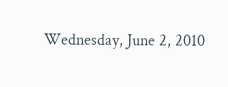Wednesday, June 2, 2010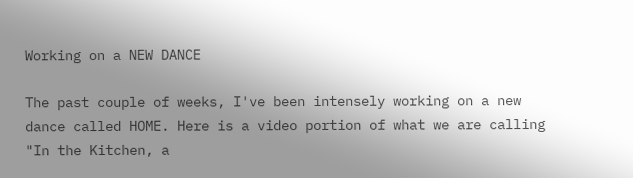Working on a NEW DANCE

The past couple of weeks, I've been intensely working on a new dance called HOME. Here is a video portion of what we are calling "In the Kitchen, a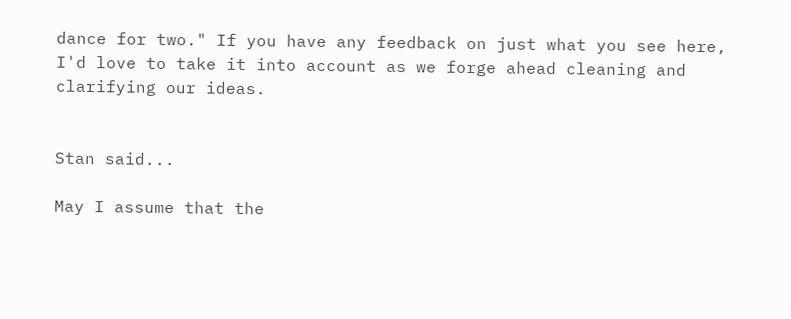dance for two." If you have any feedback on just what you see here, I'd love to take it into account as we forge ahead cleaning and clarifying our ideas.


Stan said...

May I assume that the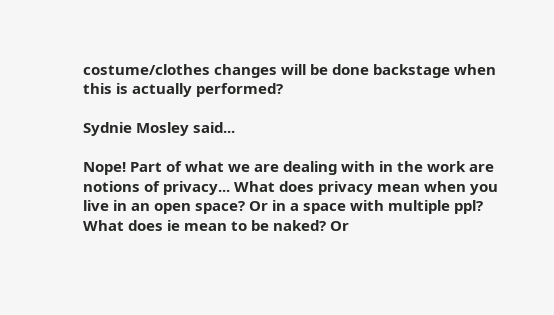costume/clothes changes will be done backstage when this is actually performed?

Sydnie Mosley said...

Nope! Part of what we are dealing with in the work are notions of privacy... What does privacy mean when you live in an open space? Or in a space with multiple ppl? What does ie mean to be naked? Or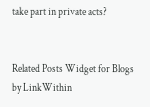take part in private acts?


Related Posts Widget for Blogs by LinkWithin